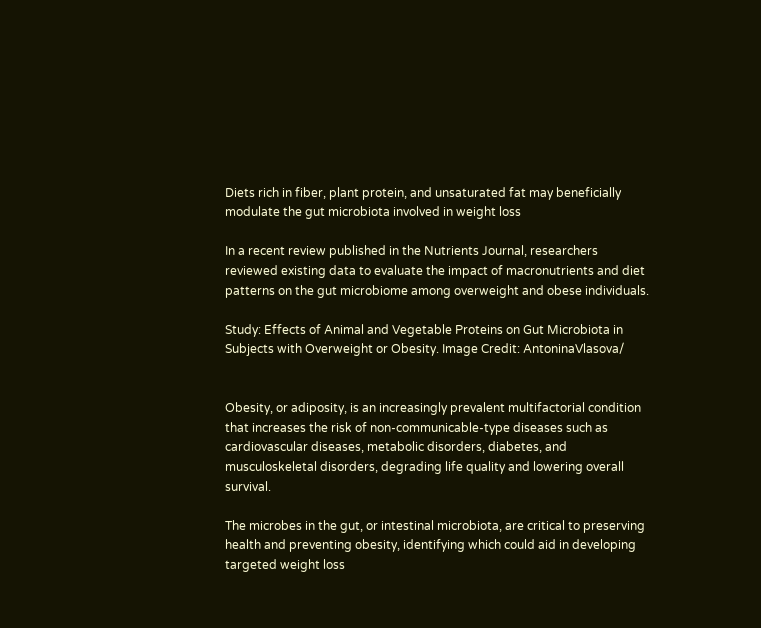Diets rich in fiber, plant protein, and unsaturated fat may beneficially modulate the gut microbiota involved in weight loss

In a recent review published in the Nutrients Journal, researchers reviewed existing data to evaluate the impact of macronutrients and diet patterns on the gut microbiome among overweight and obese individuals.

Study: Effects of Animal and Vegetable Proteins on Gut Microbiota in Subjects with Overweight or Obesity. Image Credit: AntoninaVlasova/


Obesity, or adiposity, is an increasingly prevalent multifactorial condition that increases the risk of non-communicable-type diseases such as cardiovascular diseases, metabolic disorders, diabetes, and musculoskeletal disorders, degrading life quality and lowering overall survival.

The microbes in the gut, or intestinal microbiota, are critical to preserving health and preventing obesity, identifying which could aid in developing targeted weight loss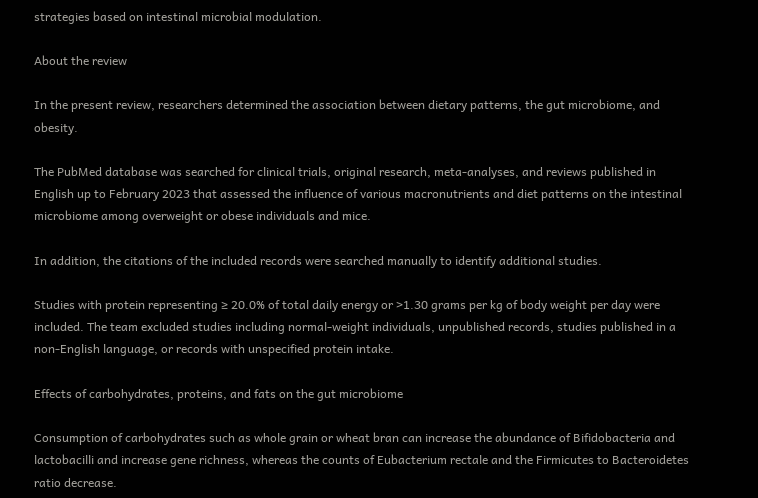strategies based on intestinal microbial modulation.

About the review

In the present review, researchers determined the association between dietary patterns, the gut microbiome, and obesity.

The PubMed database was searched for clinical trials, original research, meta-analyses, and reviews published in English up to February 2023 that assessed the influence of various macronutrients and diet patterns on the intestinal microbiome among overweight or obese individuals and mice.

In addition, the citations of the included records were searched manually to identify additional studies.

Studies with protein representing ≥ 20.0% of total daily energy or >1.30 grams per kg of body weight per day were included. The team excluded studies including normal-weight individuals, unpublished records, studies published in a non-English language, or records with unspecified protein intake.

Effects of carbohydrates, proteins, and fats on the gut microbiome

Consumption of carbohydrates such as whole grain or wheat bran can increase the abundance of Bifidobacteria and lactobacilli and increase gene richness, whereas the counts of Eubacterium rectale and the Firmicutes to Bacteroidetes ratio decrease.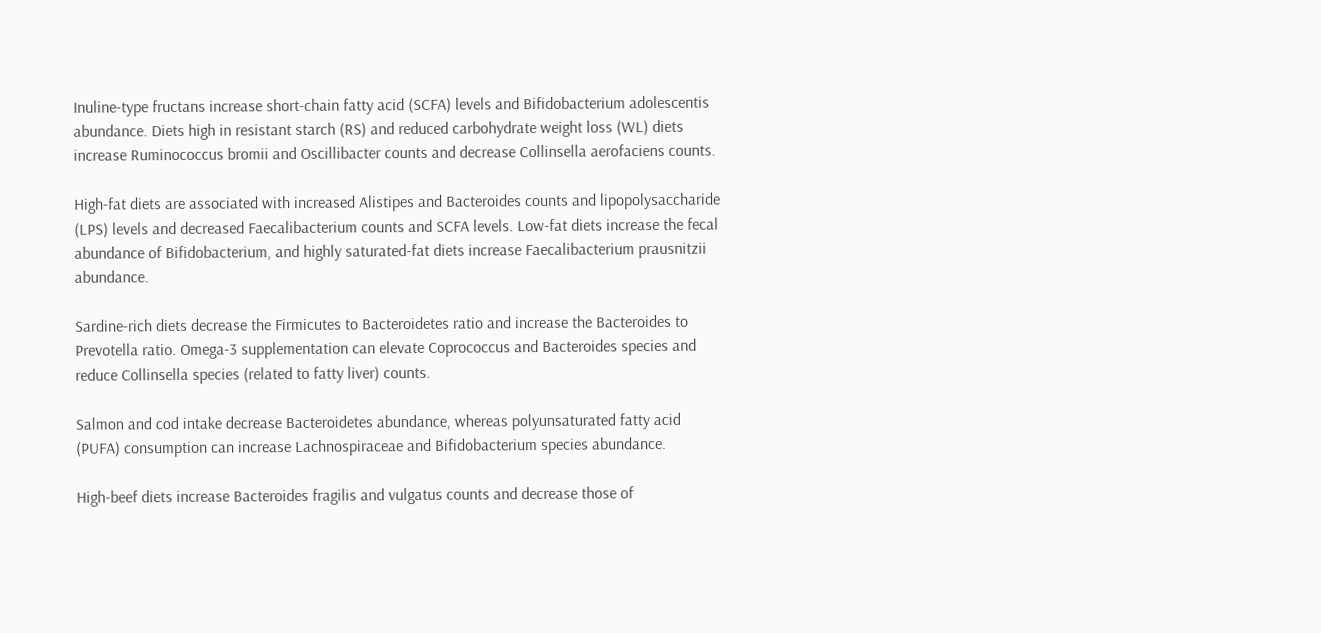Inuline-type fructans increase short-chain fatty acid (SCFA) levels and Bifidobacterium adolescentis abundance. Diets high in resistant starch (RS) and reduced carbohydrate weight loss (WL) diets increase Ruminococcus bromii and Oscillibacter counts and decrease Collinsella aerofaciens counts.

High-fat diets are associated with increased Alistipes and Bacteroides counts and lipopolysaccharide (LPS) levels and decreased Faecalibacterium counts and SCFA levels. Low-fat diets increase the fecal abundance of Bifidobacterium, and highly saturated-fat diets increase Faecalibacterium prausnitzii abundance.

Sardine-rich diets decrease the Firmicutes to Bacteroidetes ratio and increase the Bacteroides to Prevotella ratio. Omega-3 supplementation can elevate Coprococcus and Bacteroides species and reduce Collinsella species (related to fatty liver) counts.

Salmon and cod intake decrease Bacteroidetes abundance, whereas polyunsaturated fatty acid (PUFA) consumption can increase Lachnospiraceae and Bifidobacterium species abundance.

High-beef diets increase Bacteroides fragilis and vulgatus counts and decrease those of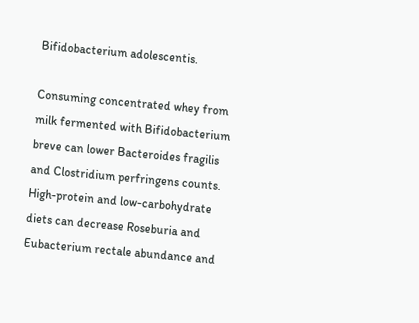Bifidobacterium adolescentis.

Consuming concentrated whey from milk fermented with Bifidobacterium breve can lower Bacteroides fragilis and Clostridium perfringens counts. High-protein and low-carbohydrate diets can decrease Roseburia and Eubacterium rectale abundance and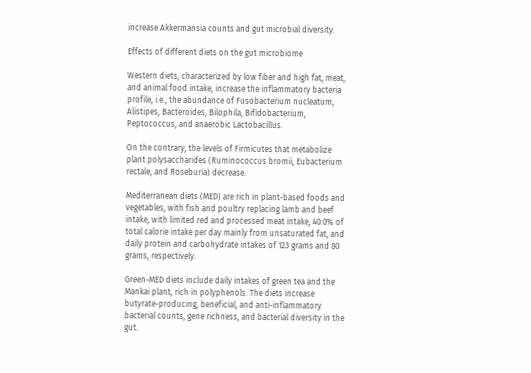increase Akkermansia counts and gut microbial diversity.

Effects of different diets on the gut microbiome

Western diets, characterized by low fiber and high fat, meat, and animal food intake, increase the inflammatory bacteria profile, i.e., the abundance of Fusobacterium nucleatum, Alistipes, Bacteroides, Bilophila, Bifidobacterium, Peptococcus, and anaerobic Lactobacillus.

On the contrary, the levels of Firmicutes that metabolize plant polysaccharides (Ruminococcus bromii, Eubacterium rectale, and Roseburia) decrease.

Mediterranean diets (MED) are rich in plant-based foods and vegetables, with fish and poultry replacing lamb and beef intake, with limited red and processed meat intake, 40.0% of total calorie intake per day mainly from unsaturated fat, and daily protein and carbohydrate intakes of 123 grams and 80 grams, respectively.

Green-MED diets include daily intakes of green tea and the Mankai plant, rich in polyphenols. The diets increase butyrate-producing, beneficial, and anti-inflammatory bacterial counts, gene richness, and bacterial diversity in the gut.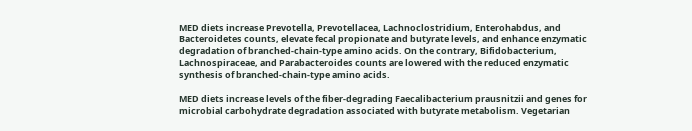MED diets increase Prevotella, Prevotellacea, Lachnoclostridium, Enterohabdus, and Bacteroidetes counts, elevate fecal propionate and butyrate levels, and enhance enzymatic degradation of branched-chain-type amino acids. On the contrary, Bifidobacterium, Lachnospiraceae, and Parabacteroides counts are lowered with the reduced enzymatic synthesis of branched-chain-type amino acids.

MED diets increase levels of the fiber-degrading Faecalibacterium prausnitzii and genes for microbial carbohydrate degradation associated with butyrate metabolism. Vegetarian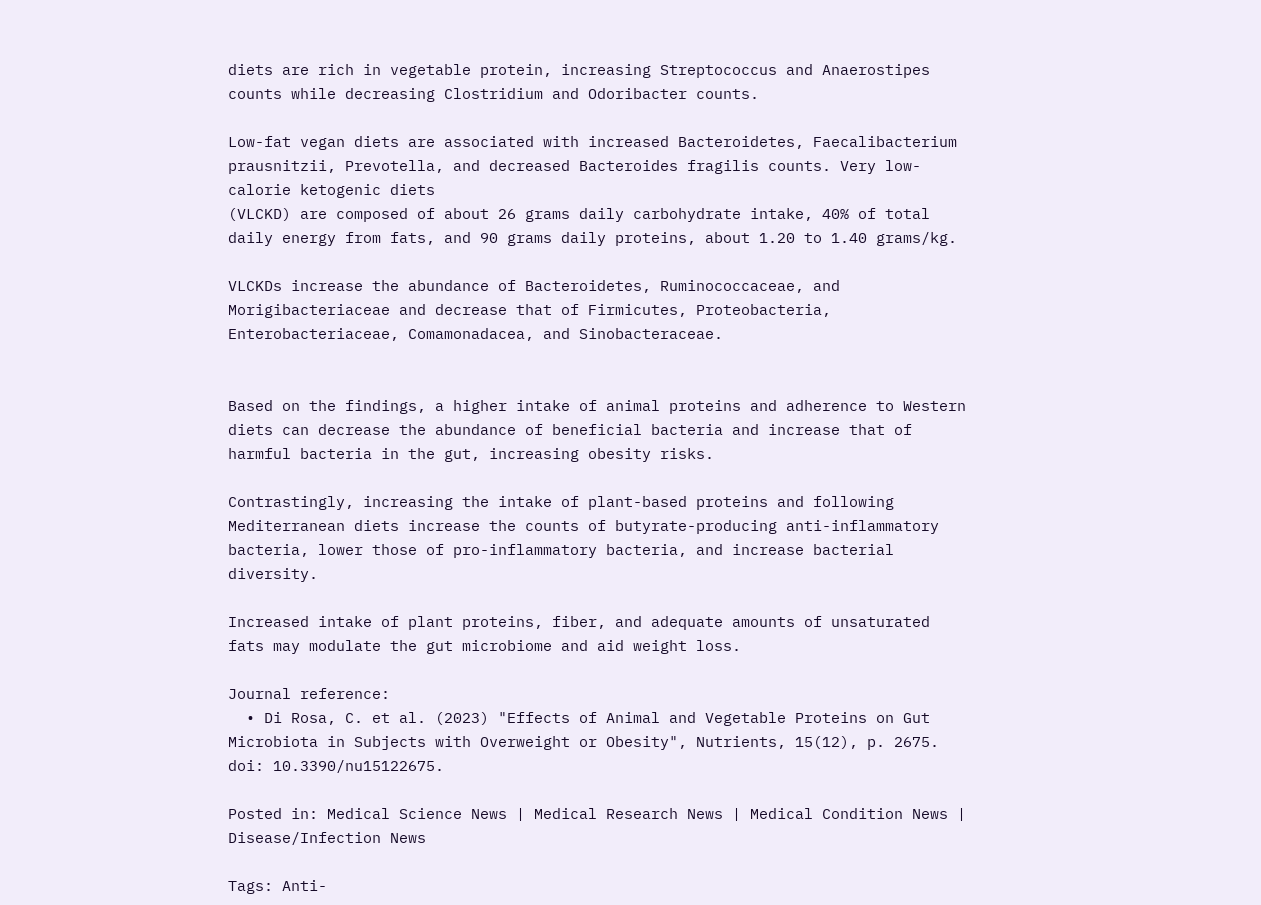diets are rich in vegetable protein, increasing Streptococcus and Anaerostipes counts while decreasing Clostridium and Odoribacter counts.

Low-fat vegan diets are associated with increased Bacteroidetes, Faecalibacterium prausnitzii, Prevotella, and decreased Bacteroides fragilis counts. Very low-calorie ketogenic diets
(VLCKD) are composed of about 26 grams daily carbohydrate intake, 40% of total daily energy from fats, and 90 grams daily proteins, about 1.20 to 1.40 grams/kg.

VLCKDs increase the abundance of Bacteroidetes, Ruminococcaceae, and Morigibacteriaceae and decrease that of Firmicutes, Proteobacteria, Enterobacteriaceae, Comamonadacea, and Sinobacteraceae.


Based on the findings, a higher intake of animal proteins and adherence to Western diets can decrease the abundance of beneficial bacteria and increase that of harmful bacteria in the gut, increasing obesity risks.

Contrastingly, increasing the intake of plant-based proteins and following Mediterranean diets increase the counts of butyrate-producing anti-inflammatory bacteria, lower those of pro-inflammatory bacteria, and increase bacterial diversity.

Increased intake of plant proteins, fiber, and adequate amounts of unsaturated fats may modulate the gut microbiome and aid weight loss.

Journal reference:
  • Di Rosa, C. et al. (2023) "Effects of Animal and Vegetable Proteins on Gut Microbiota in Subjects with Overweight or Obesity", Nutrients, 15(12), p. 2675. doi: 10.3390/nu15122675.

Posted in: Medical Science News | Medical Research News | Medical Condition News | Disease/Infection News

Tags: Anti-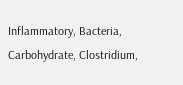Inflammatory, Bacteria, Carbohydrate, Clostridium,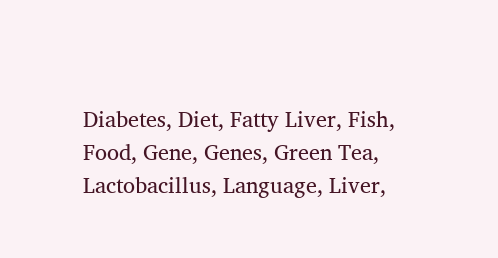Diabetes, Diet, Fatty Liver, Fish, Food, Gene, Genes, Green Tea, Lactobacillus, Language, Liver,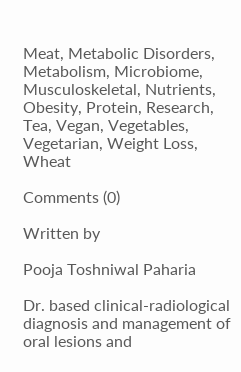Meat, Metabolic Disorders, Metabolism, Microbiome, Musculoskeletal, Nutrients, Obesity, Protein, Research, Tea, Vegan, Vegetables, Vegetarian, Weight Loss, Wheat

Comments (0)

Written by

Pooja Toshniwal Paharia

Dr. based clinical-radiological diagnosis and management of oral lesions and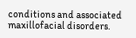conditions and associated maxillofacial disorders.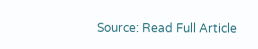Source: Read Full Article